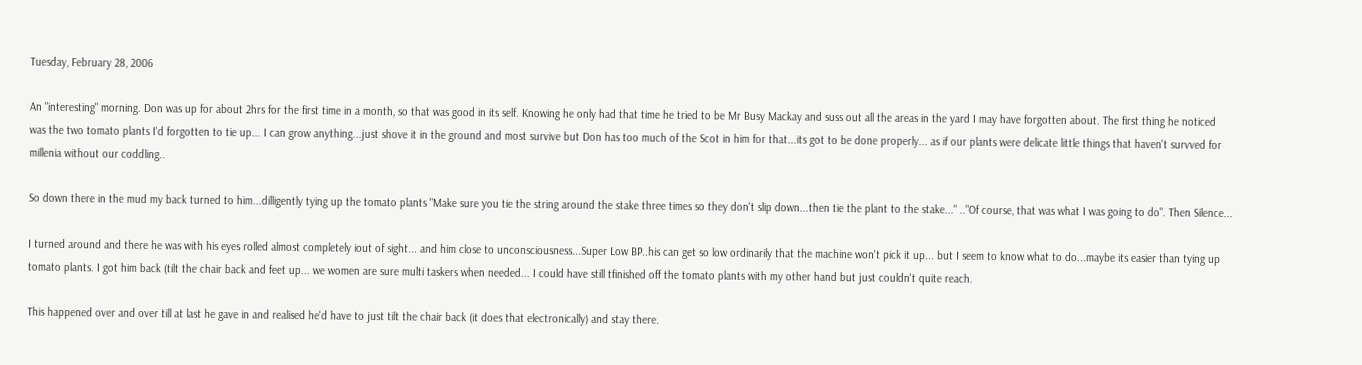Tuesday, February 28, 2006

An "interesting" morning. Don was up for about 2hrs for the first time in a month, so that was good in its self. Knowing he only had that time he tried to be Mr Busy Mackay and suss out all the areas in the yard I may have forgotten about. The first thing he noticed was the two tomato plants I'd forgotten to tie up... I can grow anything...just shove it in the ground and most survive but Don has too much of the Scot in him for that...its got to be done properly... as if our plants were delicate little things that haven't survved for millenia without our coddling..

So down there in the mud my back turned to him...dilligently tying up the tomato plants "Make sure you tie the string around the stake three times so they don't slip down...then tie the plant to the stake..." .."Of course, that was what I was going to do". Then Silence...

I turned around and there he was with his eyes rolled almost completely iout of sight... and him close to unconsciousness...Super Low BP..his can get so low ordinarily that the machine won't pick it up... but I seem to know what to do...maybe its easier than tying up tomato plants. I got him back (tilt the chair back and feet up... we women are sure multi taskers when needed... I could have still tfinished off the tomato plants with my other hand but just couldn't quite reach.

This happened over and over till at last he gave in and realised he'd have to just tilt the chair back (it does that electronically) and stay there.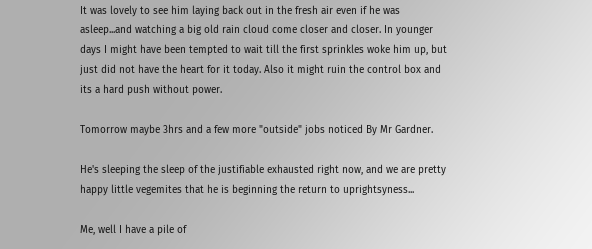It was lovely to see him laying back out in the fresh air even if he was asleep...and watching a big old rain cloud come closer and closer. In younger days I might have been tempted to wait till the first sprinkles woke him up, but just did not have the heart for it today. Also it might ruin the control box and its a hard push without power.

Tomorrow maybe 3hrs and a few more "outside" jobs noticed By Mr Gardner.

He's sleeping the sleep of the justifiable exhausted right now, and we are pretty happy little vegemites that he is beginning the return to uprightsyness...

Me, well I have a pile of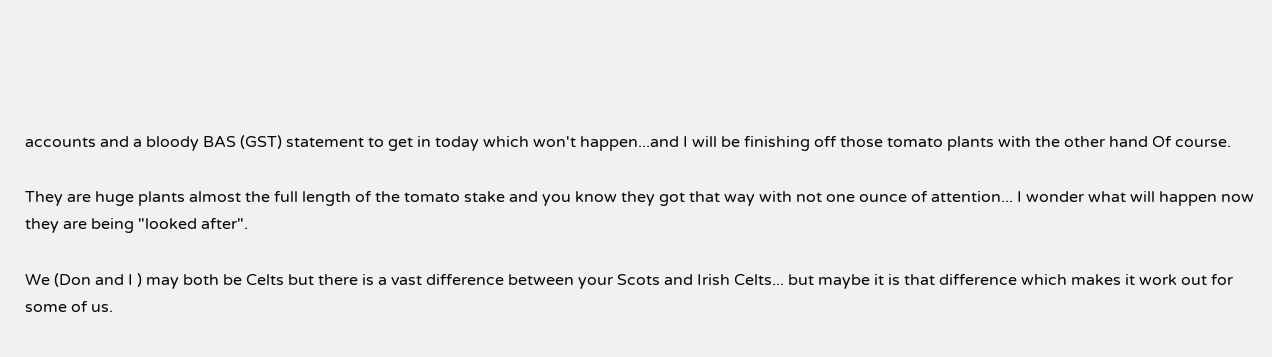accounts and a bloody BAS (GST) statement to get in today which won't happen...and I will be finishing off those tomato plants with the other hand Of course.

They are huge plants almost the full length of the tomato stake and you know they got that way with not one ounce of attention... I wonder what will happen now they are being "looked after".

We (Don and I ) may both be Celts but there is a vast difference between your Scots and Irish Celts... but maybe it is that difference which makes it work out for some of us.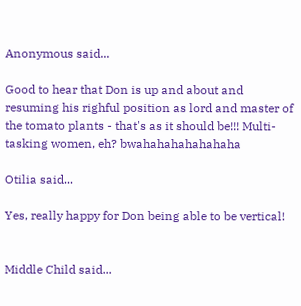Anonymous said...

Good to hear that Don is up and about and resuming his righful position as lord and master of the tomato plants - that's as it should be!!! Multi-tasking women, eh? bwahahahahahahaha

Otilia said...

Yes, really happy for Don being able to be vertical!


Middle Child said...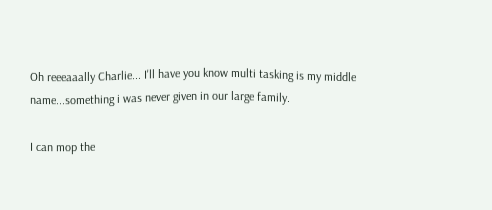Oh reeeaaally Charlie... I'll have you know multi tasking is my middle name...something i was never given in our large family.

I can mop the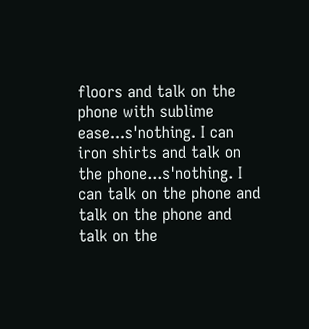floors and talk on the phone with sublime ease...s'nothing. I can iron shirts and talk on the phone...s'nothing. I can talk on the phone and talk on the phone and talk on the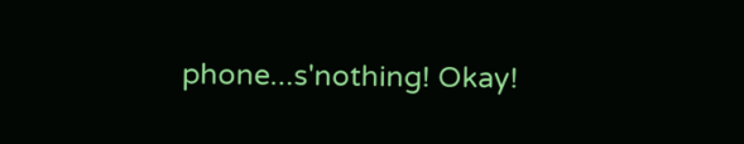phone...s'nothing! Okay!